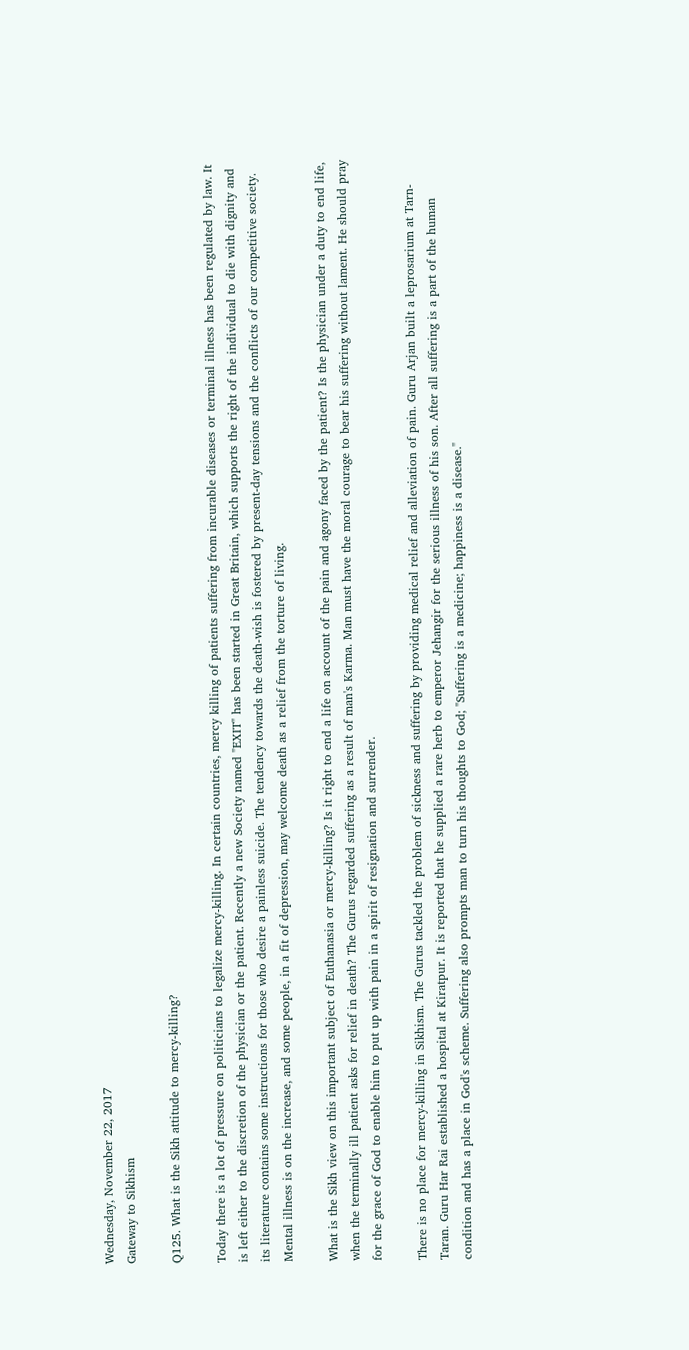Wednesday, November 22, 2017
Gateway to Sikhism

Q125. What is the Sikh attitude to mercy-killing?

Today there is a lot of pressure on politicians to legalize mercy-killing. In certain countries, mercy killing of patients suffering from incurable diseases or terminal illness has been regulated by law. It is left either to the discretion of the physician or the patient. Recently a new Society named "EXIT" has been started in Great Britain, which supports the right of the individual to die with dignity and its literature contains some instructions for those who desire a painless suicide. The tendency towards the death-wish is fostered by present-day tensions and the conflicts of our competitive society. Mental illness is on the increase, and some people, in a fit of depression, may welcome death as a relief from the torture of living.

What is the Sikh view on this important subject of Euthanasia or mercy-killing? Is it right to end a life on account of the pain and agony faced by the patient? Is the physician under a duty to end life, when the terminally ill patient asks for relief in death? The Gurus regarded suffering as a result of man's Karma. Man must have the moral courage to bear his suffering without lament. He should pray for the grace of God to enable him to put up with pain in a spirit of resignation and surrender.

There is no place for mercy-killing in Sikhism. The Gurus tackled the problem of sickness and suffering by providing medical relief and alleviation of pain. Guru Arjan built a leprosarium at Tarn-Taran. Guru Har Rai established a hospital at Kiratpur. It is reported that he supplied a rare herb to emperor Jehangir for the serious illness of his son. After all suffering is a part of the human condition and has a place in God's scheme. Suffering also prompts man to turn his thoughts to God; "Suffering is a medicine; happiness is a disease."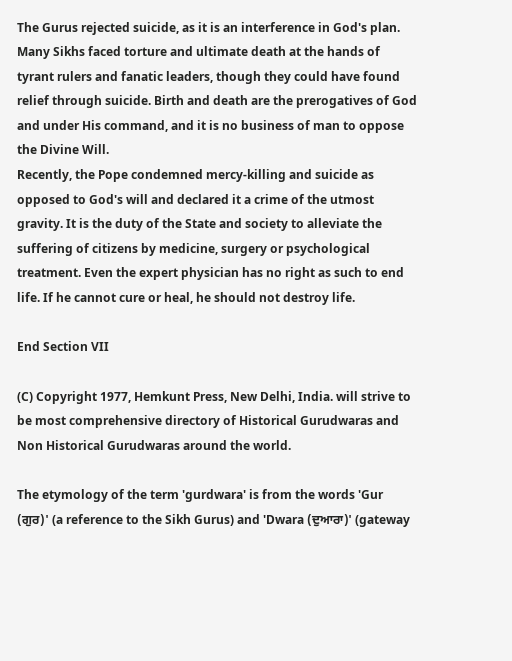The Gurus rejected suicide, as it is an interference in God's plan. Many Sikhs faced torture and ultimate death at the hands of tyrant rulers and fanatic leaders, though they could have found relief through suicide. Birth and death are the prerogatives of God and under His command, and it is no business of man to oppose the Divine Will.
Recently, the Pope condemned mercy-killing and suicide as opposed to God's will and declared it a crime of the utmost gravity. It is the duty of the State and society to alleviate the suffering of citizens by medicine, surgery or psychological treatment. Even the expert physician has no right as such to end life. If he cannot cure or heal, he should not destroy life.

End Section VII

(C) Copyright 1977, Hemkunt Press, New Delhi, India. will strive to be most comprehensive directory of Historical Gurudwaras and Non Historical Gurudwaras around the world.

The etymology of the term 'gurdwara' is from the words 'Gur (ਗੁਰ)' (a reference to the Sikh Gurus) and 'Dwara (ਦੁਆਰਾ)' (gateway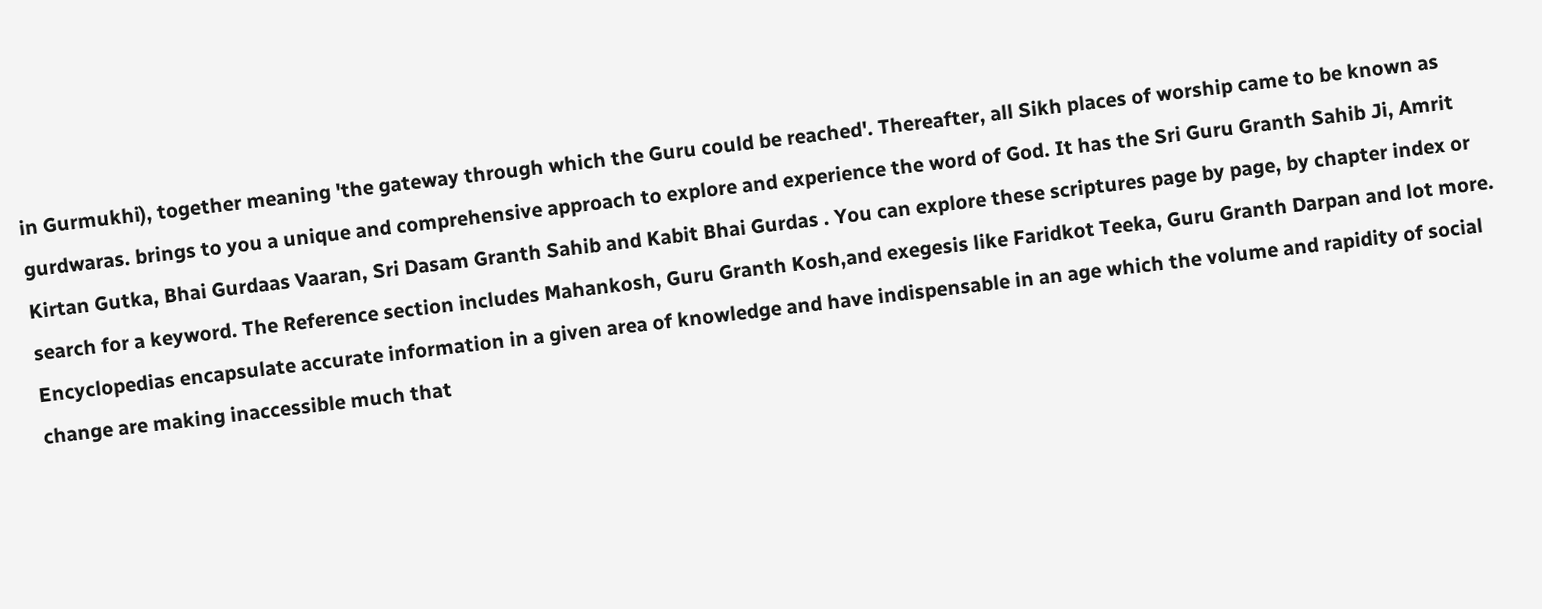in Gurmukhi), together meaning 'the gateway through which the Guru could be reached'. Thereafter, all Sikh places of worship came to be known as gurdwaras. brings to you a unique and comprehensive approach to explore and experience the word of God. It has the Sri Guru Granth Sahib Ji, Amrit Kirtan Gutka, Bhai Gurdaas Vaaran, Sri Dasam Granth Sahib and Kabit Bhai Gurdas . You can explore these scriptures page by page, by chapter index or search for a keyword. The Reference section includes Mahankosh, Guru Granth Kosh,and exegesis like Faridkot Teeka, Guru Granth Darpan and lot more.
Encyclopedias encapsulate accurate information in a given area of knowledge and have indispensable in an age which the volume and rapidity of social change are making inaccessible much that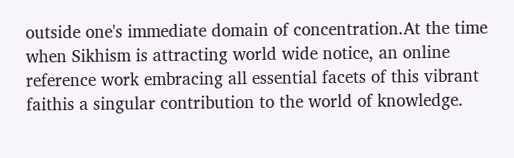outside one's immediate domain of concentration.At the time when Sikhism is attracting world wide notice, an online reference work embracing all essential facets of this vibrant faithis a singular contribution to the world of knowledge.